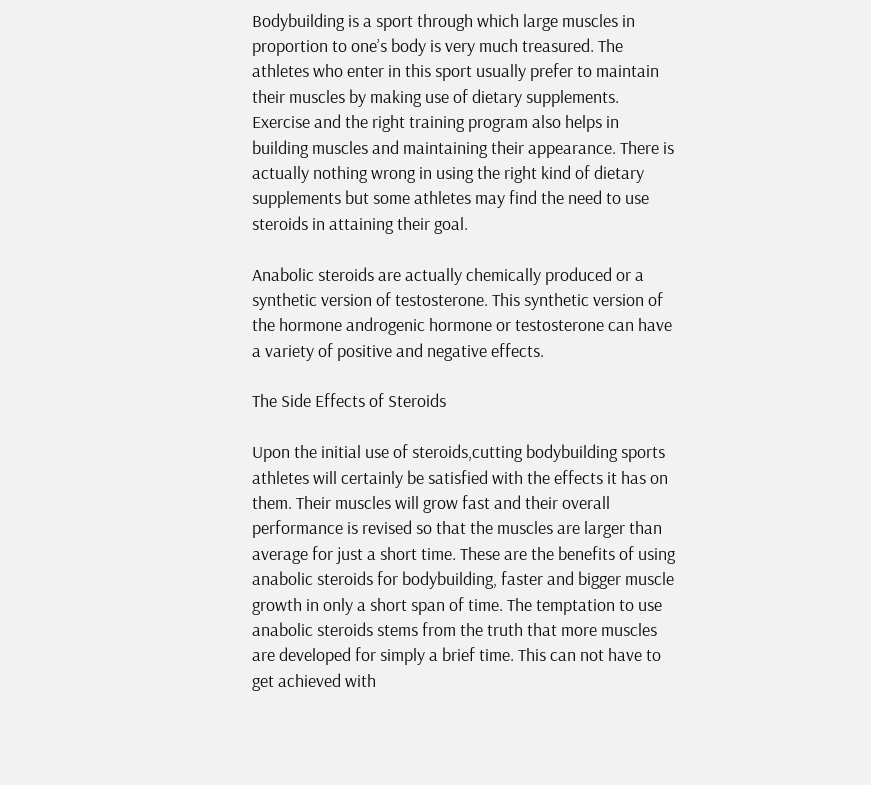Bodybuilding is a sport through which large muscles in proportion to one’s body is very much treasured. The athletes who enter in this sport usually prefer to maintain their muscles by making use of dietary supplements. Exercise and the right training program also helps in building muscles and maintaining their appearance. There is actually nothing wrong in using the right kind of dietary supplements but some athletes may find the need to use steroids in attaining their goal.

Anabolic steroids are actually chemically produced or a synthetic version of testosterone. This synthetic version of the hormone androgenic hormone or testosterone can have a variety of positive and negative effects.

The Side Effects of Steroids

Upon the initial use of steroids,cutting bodybuilding sports athletes will certainly be satisfied with the effects it has on them. Their muscles will grow fast and their overall performance is revised so that the muscles are larger than average for just a short time. These are the benefits of using anabolic steroids for bodybuilding, faster and bigger muscle growth in only a short span of time. The temptation to use anabolic steroids stems from the truth that more muscles are developed for simply a brief time. This can not have to get achieved with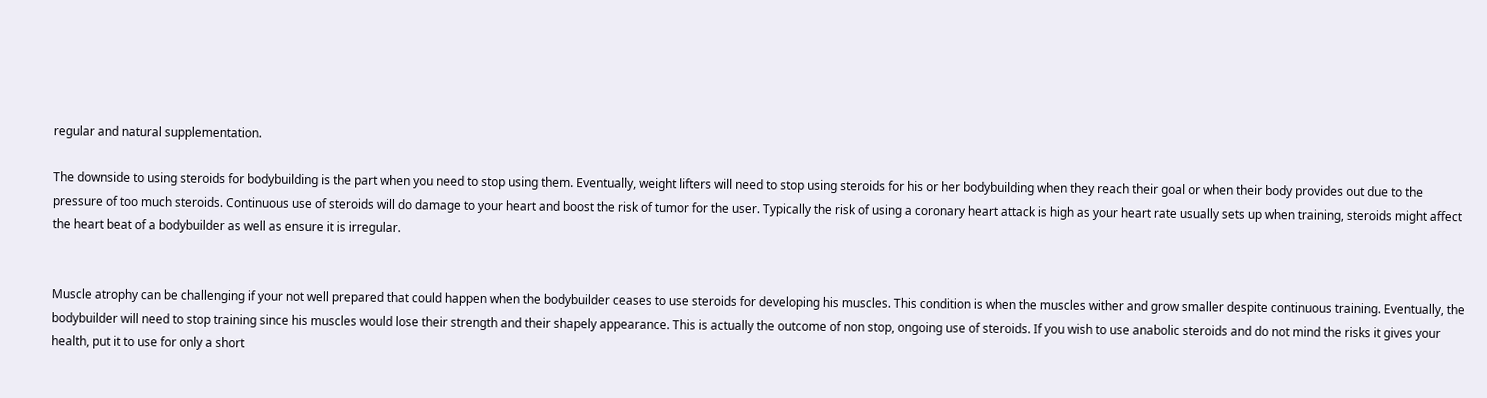regular and natural supplementation.

The downside to using steroids for bodybuilding is the part when you need to stop using them. Eventually, weight lifters will need to stop using steroids for his or her bodybuilding when they reach their goal or when their body provides out due to the pressure of too much steroids. Continuous use of steroids will do damage to your heart and boost the risk of tumor for the user. Typically the risk of using a coronary heart attack is high as your heart rate usually sets up when training, steroids might affect the heart beat of a bodybuilder as well as ensure it is irregular.


Muscle atrophy can be challenging if your not well prepared that could happen when the bodybuilder ceases to use steroids for developing his muscles. This condition is when the muscles wither and grow smaller despite continuous training. Eventually, the bodybuilder will need to stop training since his muscles would lose their strength and their shapely appearance. This is actually the outcome of non stop, ongoing use of steroids. If you wish to use anabolic steroids and do not mind the risks it gives your health, put it to use for only a short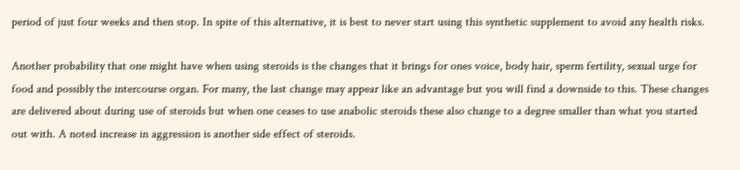period of just four weeks and then stop. In spite of this alternative, it is best to never start using this synthetic supplement to avoid any health risks.

Another probability that one might have when using steroids is the changes that it brings for ones voice, body hair, sperm fertility, sexual urge for food and possibly the intercourse organ. For many, the last change may appear like an advantage but you will find a downside to this. These changes are delivered about during use of steroids but when one ceases to use anabolic steroids these also change to a degree smaller than what you started out with. A noted increase in aggression is another side effect of steroids.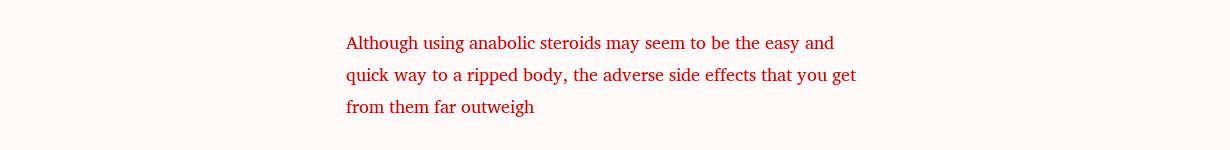Although using anabolic steroids may seem to be the easy and quick way to a ripped body, the adverse side effects that you get from them far outweigh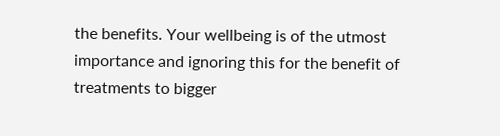the benefits. Your wellbeing is of the utmost importance and ignoring this for the benefit of treatments to bigger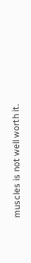muscles is not well worth it.